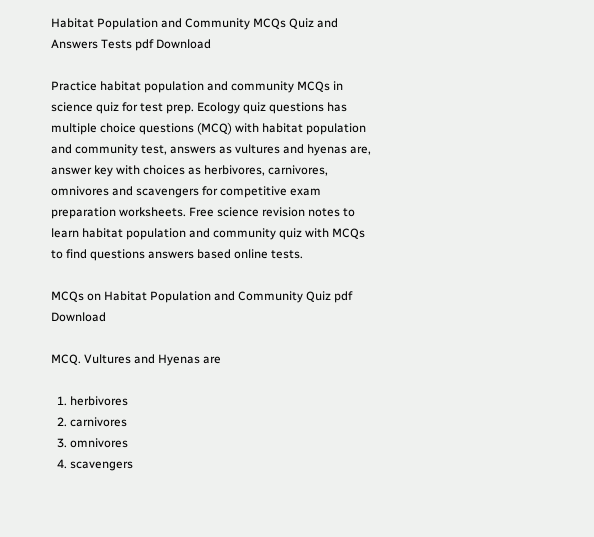Habitat Population and Community MCQs Quiz and Answers Tests pdf Download

Practice habitat population and community MCQs in science quiz for test prep. Ecology quiz questions has multiple choice questions (MCQ) with habitat population and community test, answers as vultures and hyenas are, answer key with choices as herbivores, carnivores, omnivores and scavengers for competitive exam preparation worksheets. Free science revision notes to learn habitat population and community quiz with MCQs to find questions answers based online tests.

MCQs on Habitat Population and Community Quiz pdf Download

MCQ. Vultures and Hyenas are

  1. herbivores
  2. carnivores
  3. omnivores
  4. scavengers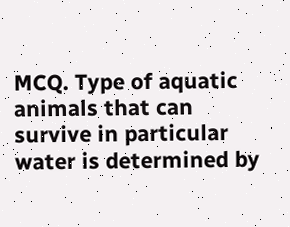MCQ. Type of aquatic animals that can survive in particular water is determined by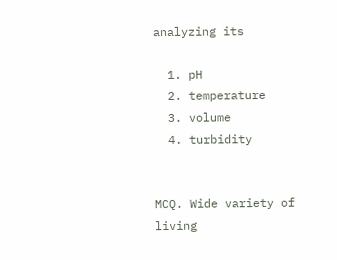analyzing its

  1. pH
  2. temperature
  3. volume
  4. turbidity


MCQ. Wide variety of living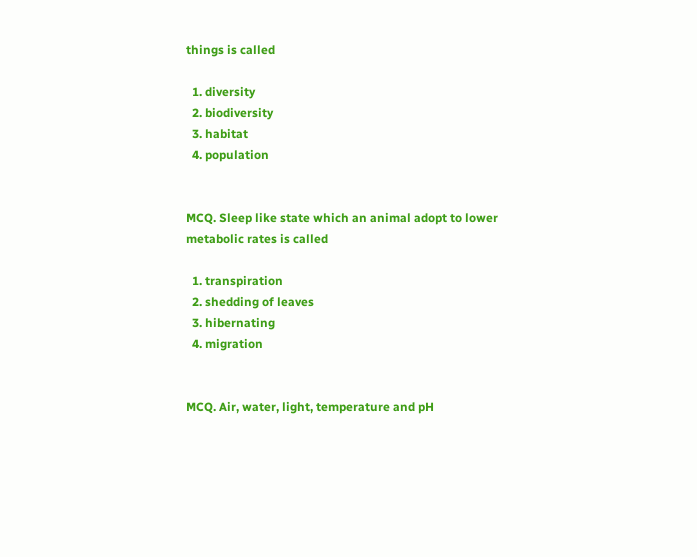things is called

  1. diversity
  2. biodiversity
  3. habitat
  4. population


MCQ. Sleep like state which an animal adopt to lower metabolic rates is called

  1. transpiration
  2. shedding of leaves
  3. hibernating
  4. migration


MCQ. Air, water, light, temperature and pH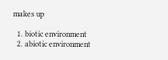makes up

  1. biotic environment
  2. abiotic environment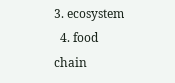3. ecosystem
  4. food chain